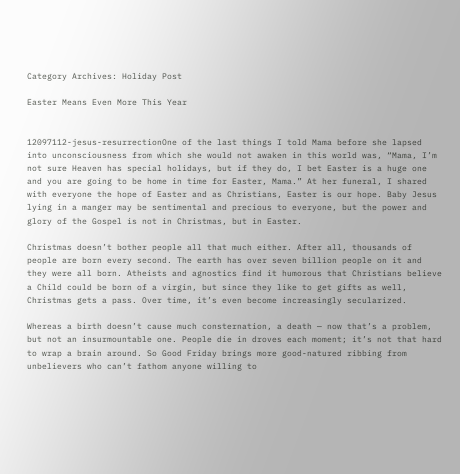Category Archives: Holiday Post

Easter Means Even More This Year


12097112-jesus-resurrectionOne of the last things I told Mama before she lapsed into unconsciousness from which she would not awaken in this world was, “Mama, I’m not sure Heaven has special holidays, but if they do, I bet Easter is a huge one and you are going to be home in time for Easter, Mama.” At her funeral, I shared with everyone the hope of Easter and as Christians, Easter is our hope. Baby Jesus lying in a manger may be sentimental and precious to everyone, but the power and glory of the Gospel is not in Christmas, but in Easter.

Christmas doesn’t bother people all that much either. After all, thousands of people are born every second. The earth has over seven billion people on it and they were all born. Atheists and agnostics find it humorous that Christians believe a Child could be born of a virgin, but since they like to get gifts as well, Christmas gets a pass. Over time, it’s even become increasingly secularized.

Whereas a birth doesn’t cause much consternation, a death — now that’s a problem, but not an insurmountable one. People die in droves each moment; it’s not that hard to wrap a brain around. So Good Friday brings more good-natured ribbing from unbelievers who can’t fathom anyone willing to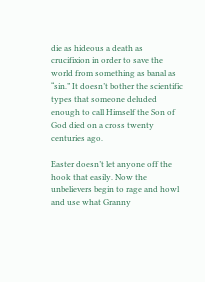die as hideous a death as crucifixion in order to save the world from something as banal as “sin.” It doesn’t bother the scientific types that someone deluded enough to call Himself the Son of God died on a cross twenty centuries ago.

Easter doesn’t let anyone off the hook that easily. Now the unbelievers begin to rage and howl and use what Granny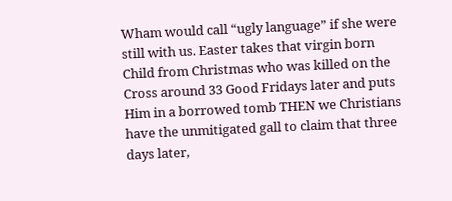Wham would call “ugly language” if she were still with us. Easter takes that virgin born Child from Christmas who was killed on the Cross around 33 Good Fridays later and puts Him in a borrowed tomb THEN we Christians have the unmitigated gall to claim that three days later,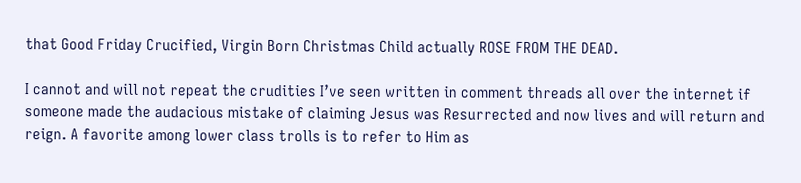that Good Friday Crucified, Virgin Born Christmas Child actually ROSE FROM THE DEAD.

I cannot and will not repeat the crudities I’ve seen written in comment threads all over the internet if someone made the audacious mistake of claiming Jesus was Resurrected and now lives and will return and reign. A favorite among lower class trolls is to refer to Him as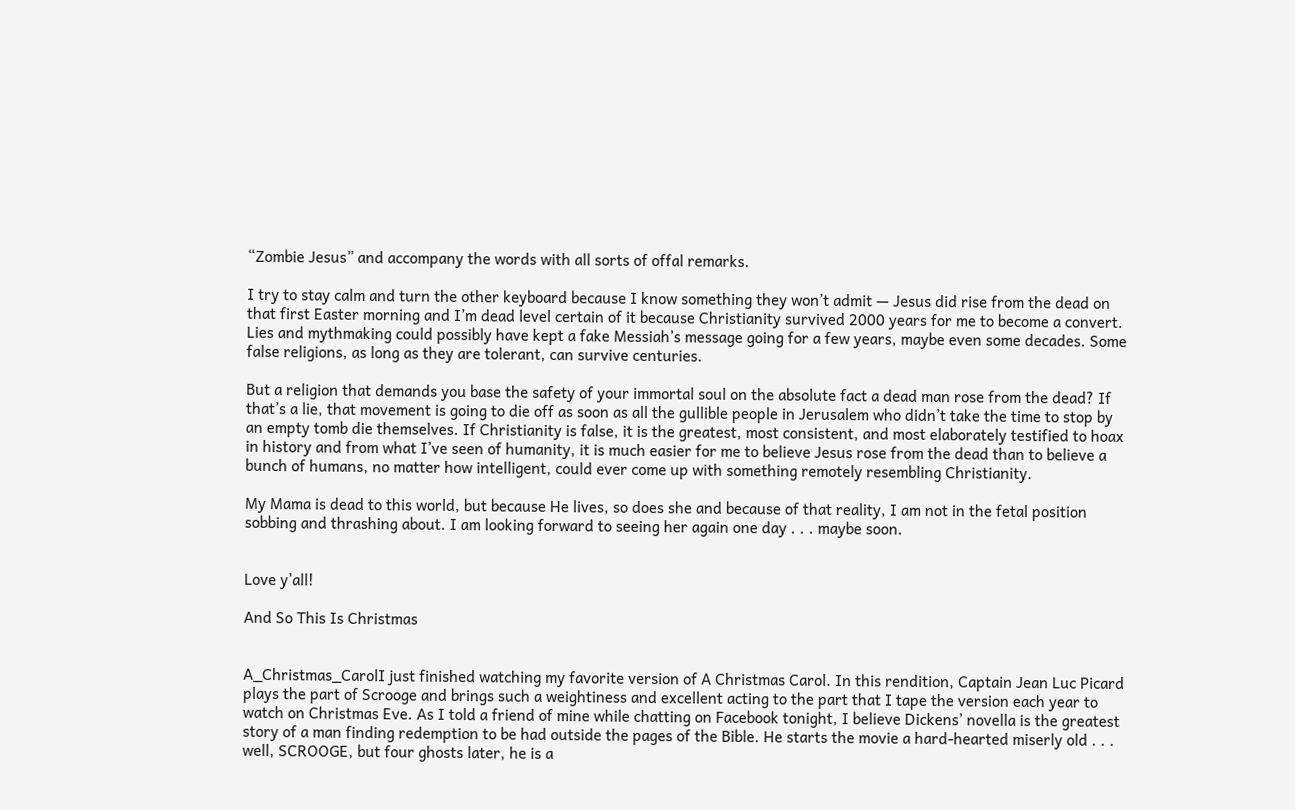“Zombie Jesus” and accompany the words with all sorts of offal remarks.

I try to stay calm and turn the other keyboard because I know something they won’t admit — Jesus did rise from the dead on that first Easter morning and I’m dead level certain of it because Christianity survived 2000 years for me to become a convert. Lies and mythmaking could possibly have kept a fake Messiah’s message going for a few years, maybe even some decades. Some false religions, as long as they are tolerant, can survive centuries.

But a religion that demands you base the safety of your immortal soul on the absolute fact a dead man rose from the dead? If that’s a lie, that movement is going to die off as soon as all the gullible people in Jerusalem who didn’t take the time to stop by an empty tomb die themselves. If Christianity is false, it is the greatest, most consistent, and most elaborately testified to hoax in history and from what I’ve seen of humanity, it is much easier for me to believe Jesus rose from the dead than to believe a bunch of humans, no matter how intelligent, could ever come up with something remotely resembling Christianity.

My Mama is dead to this world, but because He lives, so does she and because of that reality, I am not in the fetal position sobbing and thrashing about. I am looking forward to seeing her again one day . . . maybe soon.


Love y’all!

And So This Is Christmas


A_Christmas_CarolI just finished watching my favorite version of A Christmas Carol. In this rendition, Captain Jean Luc Picard plays the part of Scrooge and brings such a weightiness and excellent acting to the part that I tape the version each year to watch on Christmas Eve. As I told a friend of mine while chatting on Facebook tonight, I believe Dickens’ novella is the greatest story of a man finding redemption to be had outside the pages of the Bible. He starts the movie a hard-hearted miserly old . . . well, SCROOGE, but four ghosts later, he is a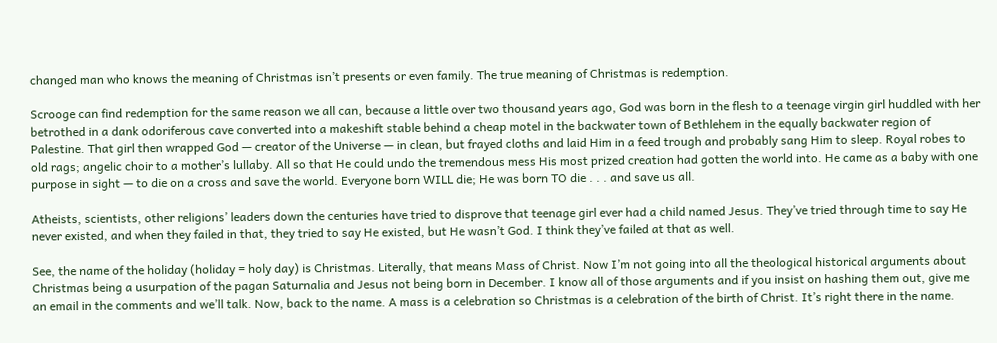changed man who knows the meaning of Christmas isn’t presents or even family. The true meaning of Christmas is redemption.

Scrooge can find redemption for the same reason we all can, because a little over two thousand years ago, God was born in the flesh to a teenage virgin girl huddled with her betrothed in a dank odoriferous cave converted into a makeshift stable behind a cheap motel in the backwater town of Bethlehem in the equally backwater region of Palestine. That girl then wrapped God — creator of the Universe — in clean, but frayed cloths and laid Him in a feed trough and probably sang Him to sleep. Royal robes to old rags; angelic choir to a mother’s lullaby. All so that He could undo the tremendous mess His most prized creation had gotten the world into. He came as a baby with one purpose in sight — to die on a cross and save the world. Everyone born WILL die; He was born TO die . . . and save us all.

Atheists, scientists, other religions’ leaders down the centuries have tried to disprove that teenage girl ever had a child named Jesus. They’ve tried through time to say He never existed, and when they failed in that, they tried to say He existed, but He wasn’t God. I think they’ve failed at that as well.

See, the name of the holiday (holiday = holy day) is Christmas. Literally, that means Mass of Christ. Now I’m not going into all the theological historical arguments about Christmas being a usurpation of the pagan Saturnalia and Jesus not being born in December. I know all of those arguments and if you insist on hashing them out, give me an email in the comments and we’ll talk. Now, back to the name. A mass is a celebration so Christmas is a celebration of the birth of Christ. It’s right there in the name.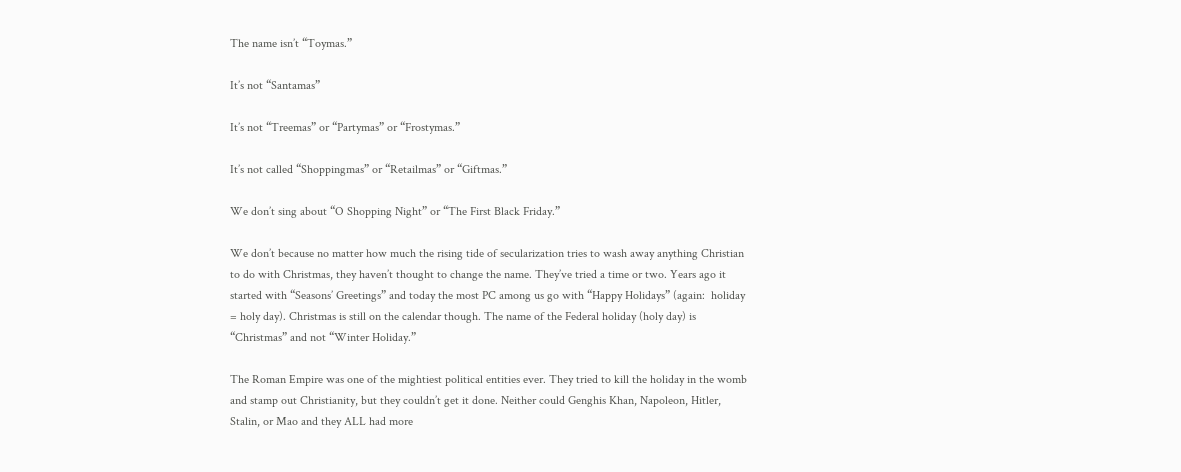The name isn’t “Toymas.”

It’s not “Santamas”

It’s not “Treemas” or “Partymas” or “Frostymas.”

It’s not called “Shoppingmas” or “Retailmas” or “Giftmas.”

We don’t sing about “O Shopping Night” or “The First Black Friday.”

We don’t because no matter how much the rising tide of secularization tries to wash away anything Christian to do with Christmas, they haven’t thought to change the name. They’ve tried a time or two. Years ago it started with “Seasons’ Greetings” and today the most PC among us go with “Happy Holidays” (again:  holiday = holy day). Christmas is still on the calendar though. The name of the Federal holiday (holy day) is “Christmas” and not “Winter Holiday.”

The Roman Empire was one of the mightiest political entities ever. They tried to kill the holiday in the womb and stamp out Christianity, but they couldn’t get it done. Neither could Genghis Khan, Napoleon, Hitler, Stalin, or Mao and they ALL had more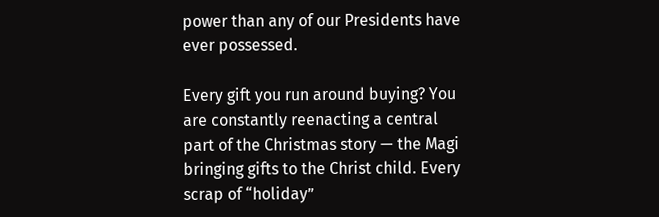power than any of our Presidents have ever possessed.

Every gift you run around buying? You are constantly reenacting a central part of the Christmas story — the Magi bringing gifts to the Christ child. Every scrap of “holiday”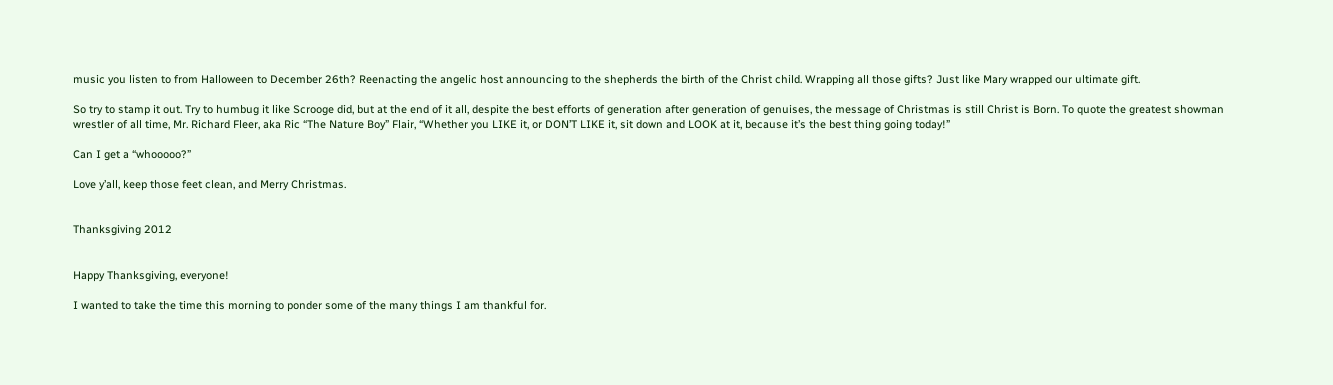music you listen to from Halloween to December 26th? Reenacting the angelic host announcing to the shepherds the birth of the Christ child. Wrapping all those gifts? Just like Mary wrapped our ultimate gift.

So try to stamp it out. Try to humbug it like Scrooge did, but at the end of it all, despite the best efforts of generation after generation of genuises, the message of Christmas is still Christ is Born. To quote the greatest showman wrestler of all time, Mr. Richard Fleer, aka Ric “The Nature Boy” Flair, “Whether you LIKE it, or DON’T LIKE it, sit down and LOOK at it, because it’s the best thing going today!”

Can I get a “whooooo?”

Love y’all, keep those feet clean, and Merry Christmas.


Thanksgiving 2012


Happy Thanksgiving, everyone!

I wanted to take the time this morning to ponder some of the many things I am thankful for.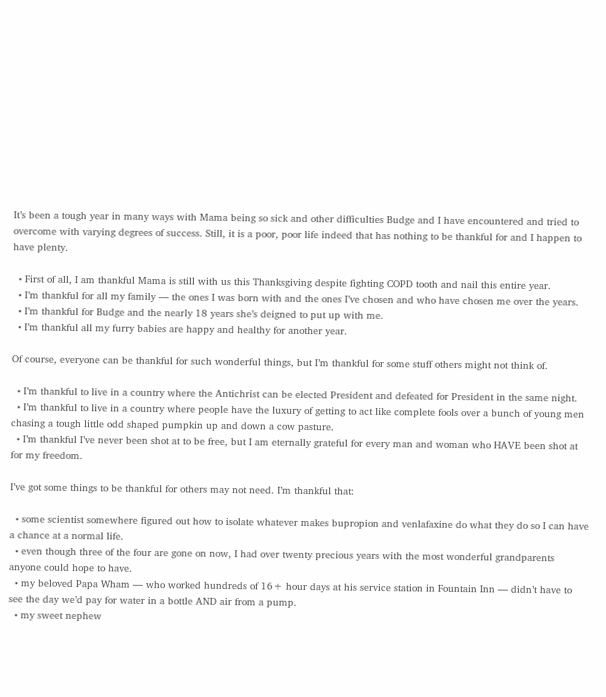It’s been a tough year in many ways with Mama being so sick and other difficulties Budge and I have encountered and tried to overcome with varying degrees of success. Still, it is a poor, poor life indeed that has nothing to be thankful for and I happen to have plenty.

  • First of all, I am thankful Mama is still with us this Thanksgiving despite fighting COPD tooth and nail this entire year.
  • I’m thankful for all my family — the ones I was born with and the ones I’ve chosen and who have chosen me over the years.
  • I’m thankful for Budge and the nearly 18 years she’s deigned to put up with me.
  • I’m thankful all my furry babies are happy and healthy for another year.

Of course, everyone can be thankful for such wonderful things, but I’m thankful for some stuff others might not think of.

  • I’m thankful to live in a country where the Antichrist can be elected President and defeated for President in the same night.
  • I’m thankful to live in a country where people have the luxury of getting to act like complete fools over a bunch of young men chasing a tough little odd shaped pumpkin up and down a cow pasture.
  • I’m thankful I’ve never been shot at to be free, but I am eternally grateful for every man and woman who HAVE been shot at for my freedom.

I’ve got some things to be thankful for others may not need. I’m thankful that:

  • some scientist somewhere figured out how to isolate whatever makes bupropion and venlafaxine do what they do so I can have a chance at a normal life.
  • even though three of the four are gone on now, I had over twenty precious years with the most wonderful grandparents anyone could hope to have.
  • my beloved Papa Wham — who worked hundreds of 16+ hour days at his service station in Fountain Inn — didn’t have to see the day we’d pay for water in a bottle AND air from a pump.
  • my sweet nephew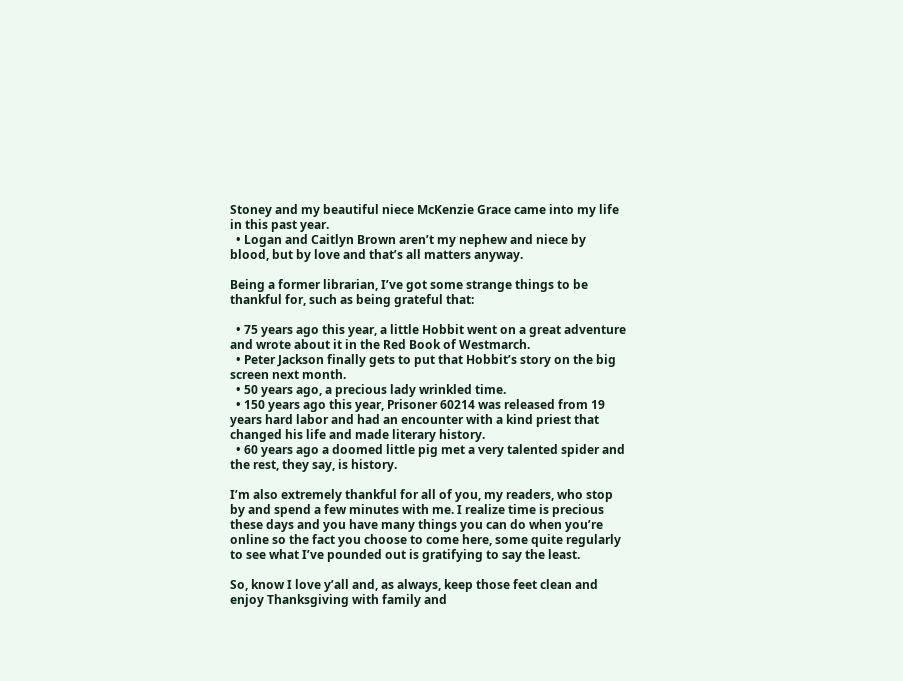Stoney and my beautiful niece McKenzie Grace came into my life in this past year.
  • Logan and Caitlyn Brown aren’t my nephew and niece by blood, but by love and that’s all matters anyway.

Being a former librarian, I’ve got some strange things to be thankful for, such as being grateful that:

  • 75 years ago this year, a little Hobbit went on a great adventure and wrote about it in the Red Book of Westmarch.
  • Peter Jackson finally gets to put that Hobbit’s story on the big screen next month.
  • 50 years ago, a precious lady wrinkled time.
  • 150 years ago this year, Prisoner 60214 was released from 19 years hard labor and had an encounter with a kind priest that changed his life and made literary history.
  • 60 years ago a doomed little pig met a very talented spider and the rest, they say, is history.

I’m also extremely thankful for all of you, my readers, who stop by and spend a few minutes with me. I realize time is precious these days and you have many things you can do when you’re online so the fact you choose to come here, some quite regularly to see what I’ve pounded out is gratifying to say the least.

So, know I love y’all and, as always, keep those feet clean and enjoy Thanksgiving with family and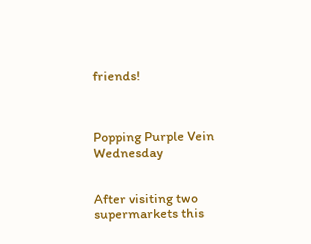friends!



Popping Purple Vein Wednesday


After visiting two supermarkets this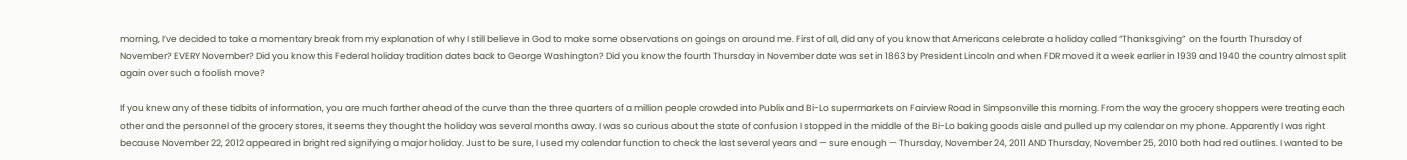morning, I’ve decided to take a momentary break from my explanation of why I still believe in God to make some observations on goings on around me. First of all, did any of you know that Americans celebrate a holiday called “Thanksgiving”  on the fourth Thursday of November? EVERY November? Did you know this Federal holiday tradition dates back to George Washington? Did you know the fourth Thursday in November date was set in 1863 by President Lincoln and when FDR moved it a week earlier in 1939 and 1940 the country almost split again over such a foolish move?

If you knew any of these tidbits of information, you are much farther ahead of the curve than the three quarters of a million people crowded into Publix and Bi-Lo supermarkets on Fairview Road in Simpsonville this morning. From the way the grocery shoppers were treating each other and the personnel of the grocery stores, it seems they thought the holiday was several months away. I was so curious about the state of confusion I stopped in the middle of the Bi-Lo baking goods aisle and pulled up my calendar on my phone. Apparently I was right because November 22, 2012 appeared in bright red signifying a major holiday. Just to be sure, I used my calendar function to check the last several years and — sure enough — Thursday, November 24, 2011 AND Thursday, November 25, 2010 both had red outlines. I wanted to be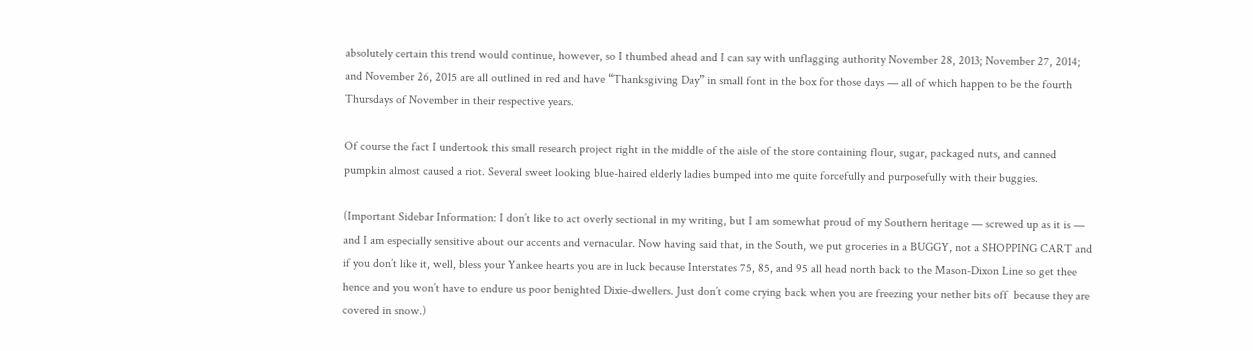absolutely certain this trend would continue, however, so I thumbed ahead and I can say with unflagging authority November 28, 2013; November 27, 2014; and November 26, 2015 are all outlined in red and have “Thanksgiving Day” in small font in the box for those days — all of which happen to be the fourth Thursdays of November in their respective years.

Of course the fact I undertook this small research project right in the middle of the aisle of the store containing flour, sugar, packaged nuts, and canned pumpkin almost caused a riot. Several sweet looking blue-haired elderly ladies bumped into me quite forcefully and purposefully with their buggies.

(Important Sidebar Information: I don’t like to act overly sectional in my writing, but I am somewhat proud of my Southern heritage — screwed up as it is — and I am especially sensitive about our accents and vernacular. Now having said that, in the South, we put groceries in a BUGGY, not a SHOPPING CART and if you don’t like it, well, bless your Yankee hearts you are in luck because Interstates 75, 85, and 95 all head north back to the Mason-Dixon Line so get thee hence and you won’t have to endure us poor benighted Dixie-dwellers. Just don’t come crying back when you are freezing your nether bits off  because they are covered in snow.)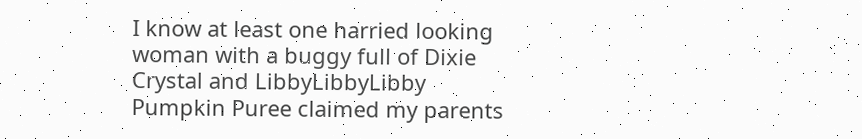I know at least one harried looking woman with a buggy full of Dixie Crystal and LibbyLibbyLibby Pumpkin Puree claimed my parents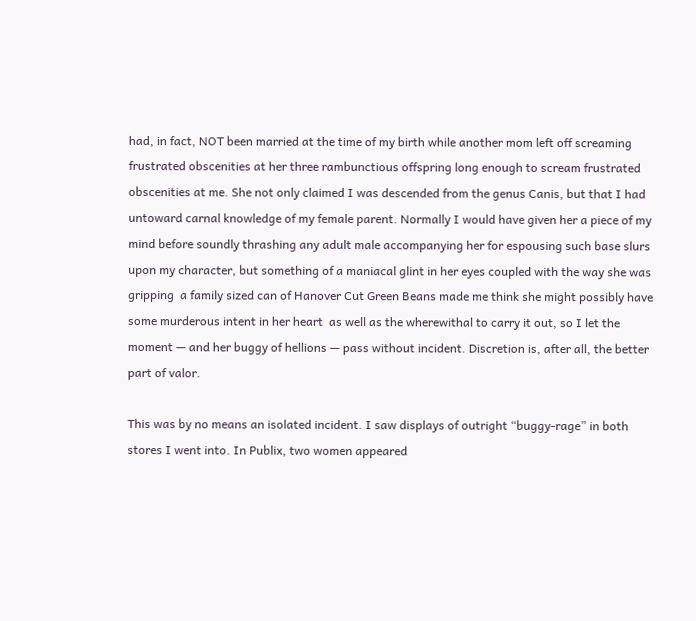had, in fact, NOT been married at the time of my birth while another mom left off screaming frustrated obscenities at her three rambunctious offspring long enough to scream frustrated obscenities at me. She not only claimed I was descended from the genus Canis, but that I had untoward carnal knowledge of my female parent. Normally I would have given her a piece of my mind before soundly thrashing any adult male accompanying her for espousing such base slurs upon my character, but something of a maniacal glint in her eyes coupled with the way she was gripping  a family sized can of Hanover Cut Green Beans made me think she might possibly have some murderous intent in her heart  as well as the wherewithal to carry it out, so I let the moment — and her buggy of hellions — pass without incident. Discretion is, after all, the better part of valor.

This was by no means an isolated incident. I saw displays of outright “buggy-rage” in both stores I went into. In Publix, two women appeared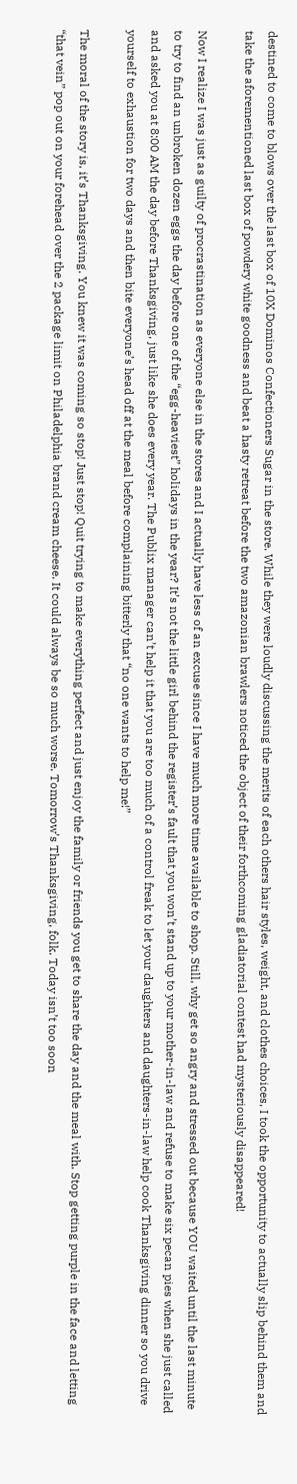destined to come to blows over the last box of 10X Dominos Confectioners Sugar in the store. While they were loudly discussing the merits of each others hair styles, weight, and clothes choices, I took the opportunity to actually slip behind them and take the aforementioned last box of powdery white goodness and beat a hasty retreat before the two amazonian brawlers noticed the object of their forthcoming gladiatorial contest had mysteriously disappeared!

Now I realize I was just as guilty of procrastination as everyone else in the stores and I actually have less of an excuse since I have much more time available to shop. Still, why get so angry and stressed out because YOU waited until the last minute to try to find an unbroken dozen eggs the day before one of the “egg-heaviest” holidays in the year? It’s not the little girl behind the register’s fault that you won’t stand up to your mother-in-law and refuse to make six pecan pies when she just called and asked you at 8:00 AM the day before Thanksgiving, just like she does every year. The Publix manager can’t help it that you are too much of a control freak to let your daughters and daughters-in-law help cook Thanksgiving dinner so you drive yourself to exhaustion for two days and then bite everyone’s head off at the meal before complaining bitterly that “no one wants to help me!”

The moral of the story is, it’s Thanksgiving. You knew it was coming so stop! Just stop! Quit trying to make everything perfect and just enjoy the family or friends you get to share the day and the meal with. Stop getting purple in the face and letting “that vein” pop out on your forehead over the 2 package limit on Philadelphia brand cream cheese. It could always be so much worse. Tomorrow’s Thanksgiving, folk. Today isn’t too soon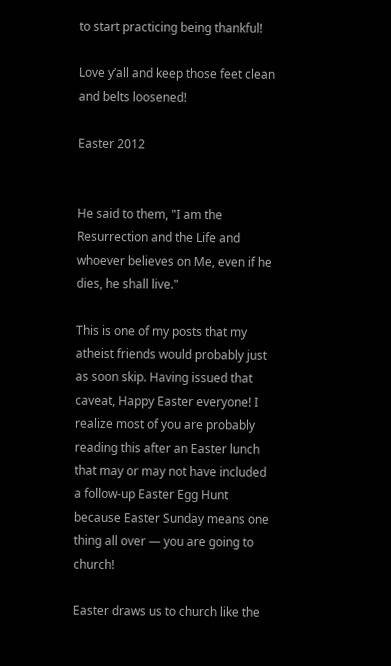to start practicing being thankful!

Love y’all and keep those feet clean and belts loosened!

Easter 2012


He said to them, "I am the Resurrection and the Life and whoever believes on Me, even if he dies, he shall live."

This is one of my posts that my atheist friends would probably just as soon skip. Having issued that caveat, Happy Easter everyone! I realize most of you are probably reading this after an Easter lunch that may or may not have included a follow-up Easter Egg Hunt because Easter Sunday means one thing all over — you are going to church!

Easter draws us to church like the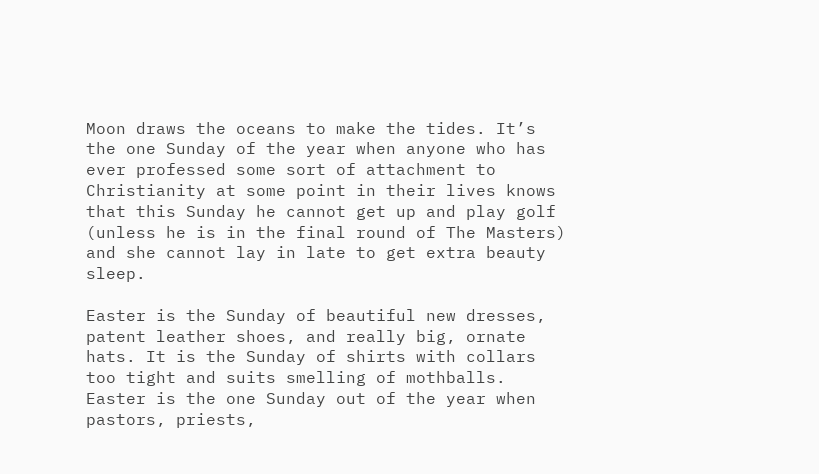Moon draws the oceans to make the tides. It’s the one Sunday of the year when anyone who has ever professed some sort of attachment to Christianity at some point in their lives knows that this Sunday he cannot get up and play golf (unless he is in the final round of The Masters) and she cannot lay in late to get extra beauty sleep.

Easter is the Sunday of beautiful new dresses, patent leather shoes, and really big, ornate hats. It is the Sunday of shirts with collars too tight and suits smelling of mothballs. Easter is the one Sunday out of the year when pastors, priests,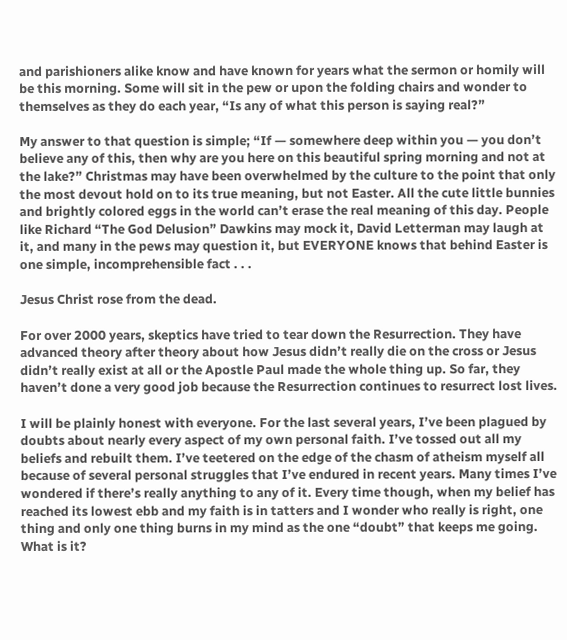and parishioners alike know and have known for years what the sermon or homily will be this morning. Some will sit in the pew or upon the folding chairs and wonder to themselves as they do each year, “Is any of what this person is saying real?”

My answer to that question is simple; “If — somewhere deep within you — you don’t believe any of this, then why are you here on this beautiful spring morning and not at the lake?” Christmas may have been overwhelmed by the culture to the point that only the most devout hold on to its true meaning, but not Easter. All the cute little bunnies and brightly colored eggs in the world can’t erase the real meaning of this day. People like Richard “The God Delusion” Dawkins may mock it, David Letterman may laugh at it, and many in the pews may question it, but EVERYONE knows that behind Easter is one simple, incomprehensible fact . . .

Jesus Christ rose from the dead.

For over 2000 years, skeptics have tried to tear down the Resurrection. They have advanced theory after theory about how Jesus didn’t really die on the cross or Jesus didn’t really exist at all or the Apostle Paul made the whole thing up. So far, they haven’t done a very good job because the Resurrection continues to resurrect lost lives.

I will be plainly honest with everyone. For the last several years, I’ve been plagued by doubts about nearly every aspect of my own personal faith. I’ve tossed out all my beliefs and rebuilt them. I’ve teetered on the edge of the chasm of atheism myself all because of several personal struggles that I’ve endured in recent years. Many times I’ve wondered if there’s really anything to any of it. Every time though, when my belief has reached its lowest ebb and my faith is in tatters and I wonder who really is right, one thing and only one thing burns in my mind as the one “doubt” that keeps me going. What is it?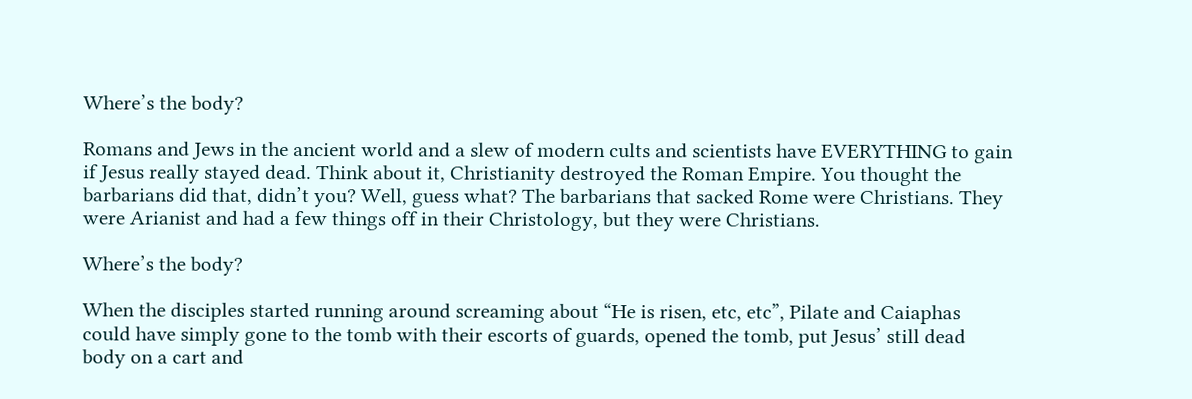Where’s the body?

Romans and Jews in the ancient world and a slew of modern cults and scientists have EVERYTHING to gain if Jesus really stayed dead. Think about it, Christianity destroyed the Roman Empire. You thought the barbarians did that, didn’t you? Well, guess what? The barbarians that sacked Rome were Christians. They were Arianist and had a few things off in their Christology, but they were Christians.

Where’s the body?

When the disciples started running around screaming about “He is risen, etc, etc”, Pilate and Caiaphas could have simply gone to the tomb with their escorts of guards, opened the tomb, put Jesus’ still dead body on a cart and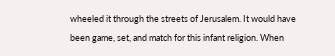wheeled it through the streets of Jerusalem. It would have been game, set, and match for this infant religion. When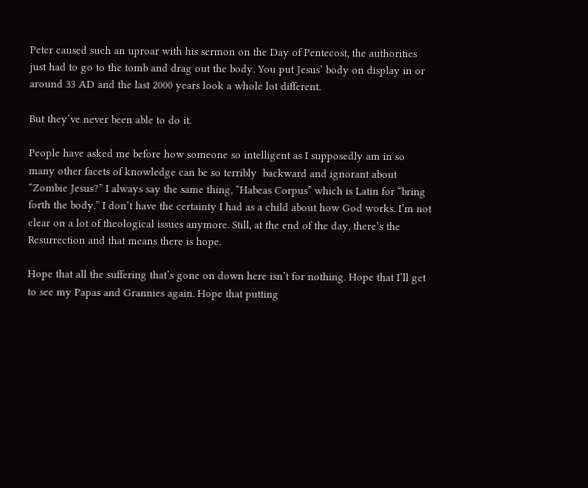Peter caused such an uproar with his sermon on the Day of Pentecost, the authorities just had to go to the tomb and drag out the body. You put Jesus’ body on display in or around 33 AD and the last 2000 years look a whole lot different.

But they’ve never been able to do it.

People have asked me before how someone so intelligent as I supposedly am in so many other facets of knowledge can be so terribly  backward and ignorant about “Zombie Jesus?” I always say the same thing, “Habeas Corpus” which is Latin for “bring forth the body.” I don’t have the certainty I had as a child about how God works. I’m not clear on a lot of theological issues anymore. Still, at the end of the day, there’s the Resurrection and that means there is hope.

Hope that all the suffering that’s gone on down here isn’t for nothing. Hope that I’ll get to see my Papas and Grannies again. Hope that putting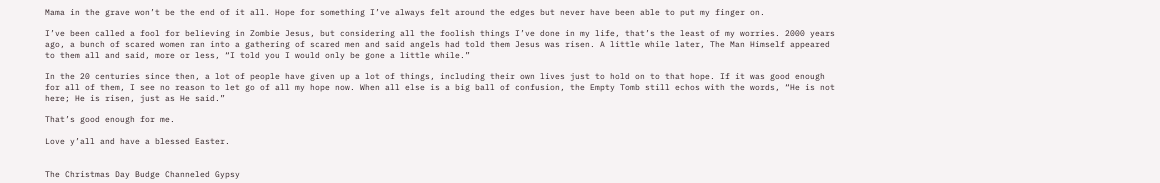Mama in the grave won’t be the end of it all. Hope for something I’ve always felt around the edges but never have been able to put my finger on.

I’ve been called a fool for believing in Zombie Jesus, but considering all the foolish things I’ve done in my life, that’s the least of my worries. 2000 years ago, a bunch of scared women ran into a gathering of scared men and said angels had told them Jesus was risen. A little while later, The Man Himself appeared to them all and said, more or less, “I told you I would only be gone a little while.”

In the 20 centuries since then, a lot of people have given up a lot of things, including their own lives just to hold on to that hope. If it was good enough for all of them, I see no reason to let go of all my hope now. When all else is a big ball of confusion, the Empty Tomb still echos with the words, “He is not here; He is risen, just as He said.”

That’s good enough for me.

Love y’all and have a blessed Easter.


The Christmas Day Budge Channeled Gypsy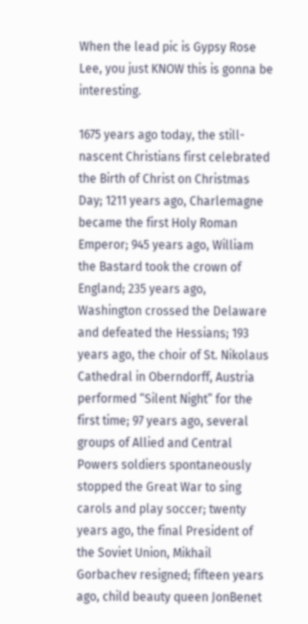When the lead pic is Gypsy Rose Lee, you just KNOW this is gonna be interesting.

1675 years ago today, the still-nascent Christians first celebrated the Birth of Christ on Christmas Day; 1211 years ago, Charlemagne became the first Holy Roman Emperor; 945 years ago, William the Bastard took the crown of England; 235 years ago, Washington crossed the Delaware and defeated the Hessians; 193 years ago, the choir of St. Nikolaus Cathedral in Oberndorff, Austria performed “Silent Night” for the first time; 97 years ago, several groups of Allied and Central Powers soldiers spontaneously stopped the Great War to sing carols and play soccer; twenty years ago, the final President of the Soviet Union, Mikhail Gorbachev resigned; fifteen years ago, child beauty queen JonBenet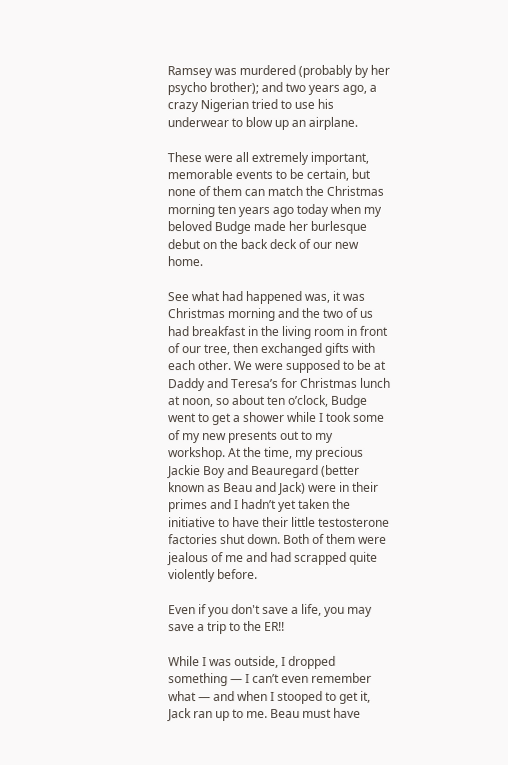Ramsey was murdered (probably by her psycho brother); and two years ago, a crazy Nigerian tried to use his underwear to blow up an airplane.

These were all extremely important, memorable events to be certain, but none of them can match the Christmas morning ten years ago today when my beloved Budge made her burlesque debut on the back deck of our new home.

See what had happened was, it was Christmas morning and the two of us had breakfast in the living room in front of our tree, then exchanged gifts with each other. We were supposed to be at Daddy and Teresa’s for Christmas lunch at noon, so about ten o’clock, Budge went to get a shower while I took some of my new presents out to my workshop. At the time, my precious Jackie Boy and Beauregard (better known as Beau and Jack) were in their primes and I hadn’t yet taken the initiative to have their little testosterone factories shut down. Both of them were jealous of me and had scrapped quite violently before.

Even if you don't save a life, you may save a trip to the ER!!

While I was outside, I dropped something — I can’t even remember what — and when I stooped to get it, Jack ran up to me. Beau must have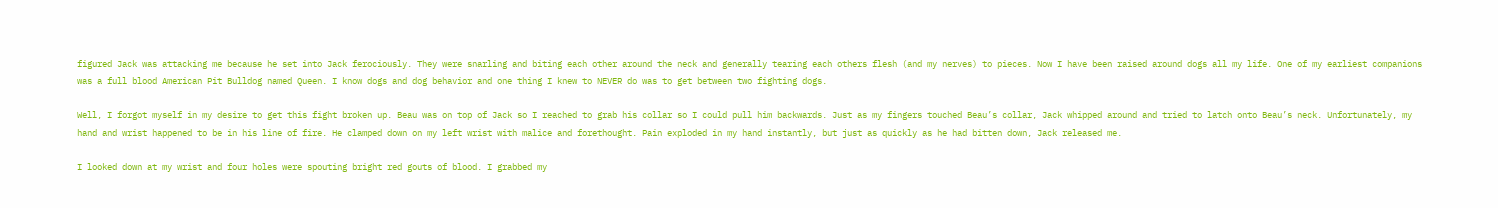figured Jack was attacking me because he set into Jack ferociously. They were snarling and biting each other around the neck and generally tearing each others flesh (and my nerves) to pieces. Now I have been raised around dogs all my life. One of my earliest companions was a full blood American Pit Bulldog named Queen. I know dogs and dog behavior and one thing I knew to NEVER do was to get between two fighting dogs.

Well, I forgot myself in my desire to get this fight broken up. Beau was on top of Jack so I reached to grab his collar so I could pull him backwards. Just as my fingers touched Beau’s collar, Jack whipped around and tried to latch onto Beau’s neck. Unfortunately, my hand and wrist happened to be in his line of fire. He clamped down on my left wrist with malice and forethought. Pain exploded in my hand instantly, but just as quickly as he had bitten down, Jack released me.

I looked down at my wrist and four holes were spouting bright red gouts of blood. I grabbed my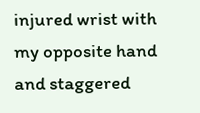injured wrist with my opposite hand and staggered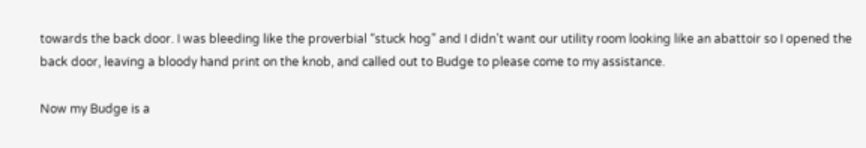towards the back door. I was bleeding like the proverbial “stuck hog” and I didn’t want our utility room looking like an abattoir so I opened the back door, leaving a bloody hand print on the knob, and called out to Budge to please come to my assistance.

Now my Budge is a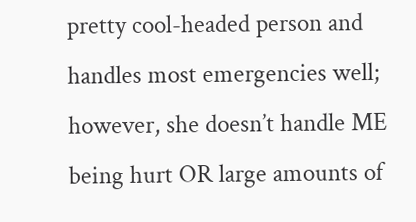pretty cool-headed person and handles most emergencies well; however, she doesn’t handle ME being hurt OR large amounts of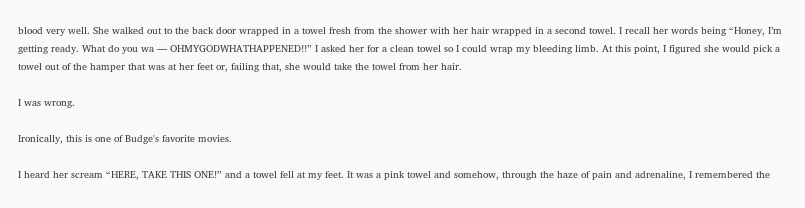blood very well. She walked out to the back door wrapped in a towel fresh from the shower with her hair wrapped in a second towel. I recall her words being “Honey, I’m getting ready. What do you wa — OHMYGODWHATHAPPENED!!” I asked her for a clean towel so I could wrap my bleeding limb. At this point, I figured she would pick a towel out of the hamper that was at her feet or, failing that, she would take the towel from her hair.

I was wrong.

Ironically, this is one of Budge's favorite movies.

I heard her scream “HERE, TAKE THIS ONE!” and a towel fell at my feet. It was a pink towel and somehow, through the haze of pain and adrenaline, I remembered the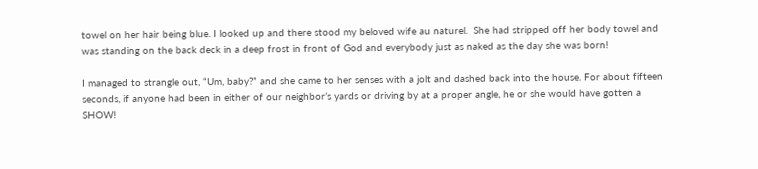towel on her hair being blue. I looked up and there stood my beloved wife au naturel.  She had stripped off her body towel and was standing on the back deck in a deep frost in front of God and everybody just as naked as the day she was born!

I managed to strangle out, “Um, baby?” and she came to her senses with a jolt and dashed back into the house. For about fifteen seconds, if anyone had been in either of our neighbor’s yards or driving by at a proper angle, he or she would have gotten a SHOW!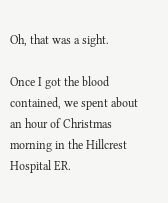Oh, that was a sight.

Once I got the blood contained, we spent about an hour of Christmas morning in the Hillcrest Hospital ER.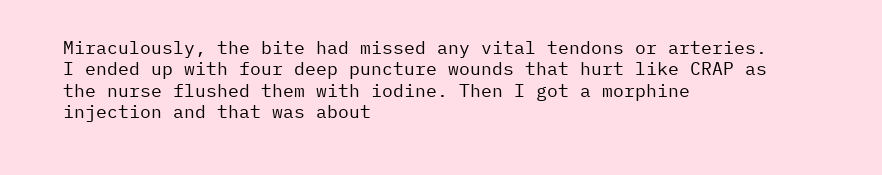Miraculously, the bite had missed any vital tendons or arteries. I ended up with four deep puncture wounds that hurt like CRAP as the nurse flushed them with iodine. Then I got a morphine injection and that was about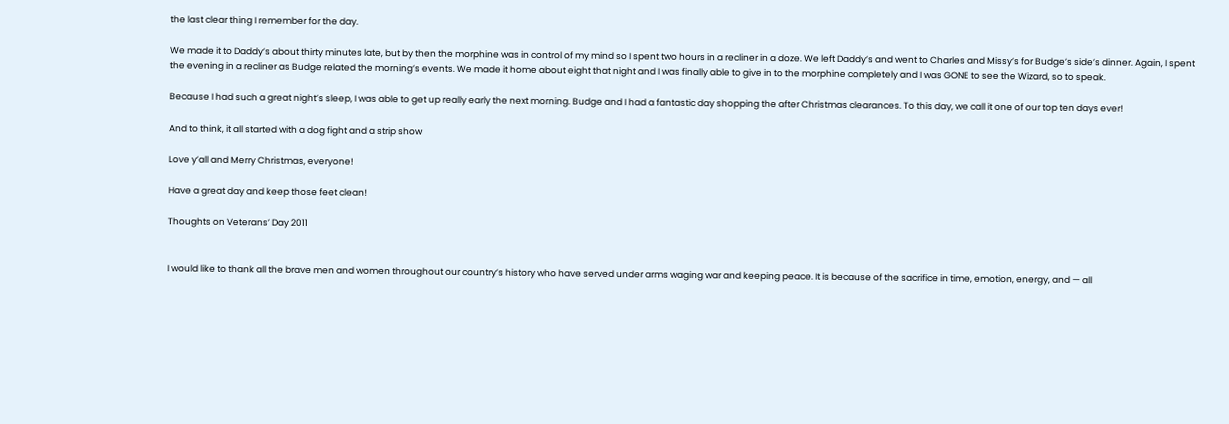the last clear thing I remember for the day.

We made it to Daddy’s about thirty minutes late, but by then the morphine was in control of my mind so I spent two hours in a recliner in a doze. We left Daddy’s and went to Charles and Missy’s for Budge’s side’s dinner. Again, I spent the evening in a recliner as Budge related the morning’s events. We made it home about eight that night and I was finally able to give in to the morphine completely and I was GONE to see the Wizard, so to speak.

Because I had such a great night’s sleep, I was able to get up really early the next morning. Budge and I had a fantastic day shopping the after Christmas clearances. To this day, we call it one of our top ten days ever!

And to think, it all started with a dog fight and a strip show

Love y’all and Merry Christmas, everyone!

Have a great day and keep those feet clean!

Thoughts on Veterans’ Day 2011


I would like to thank all the brave men and women throughout our country’s history who have served under arms waging war and keeping peace. It is because of the sacrifice in time, emotion, energy, and — all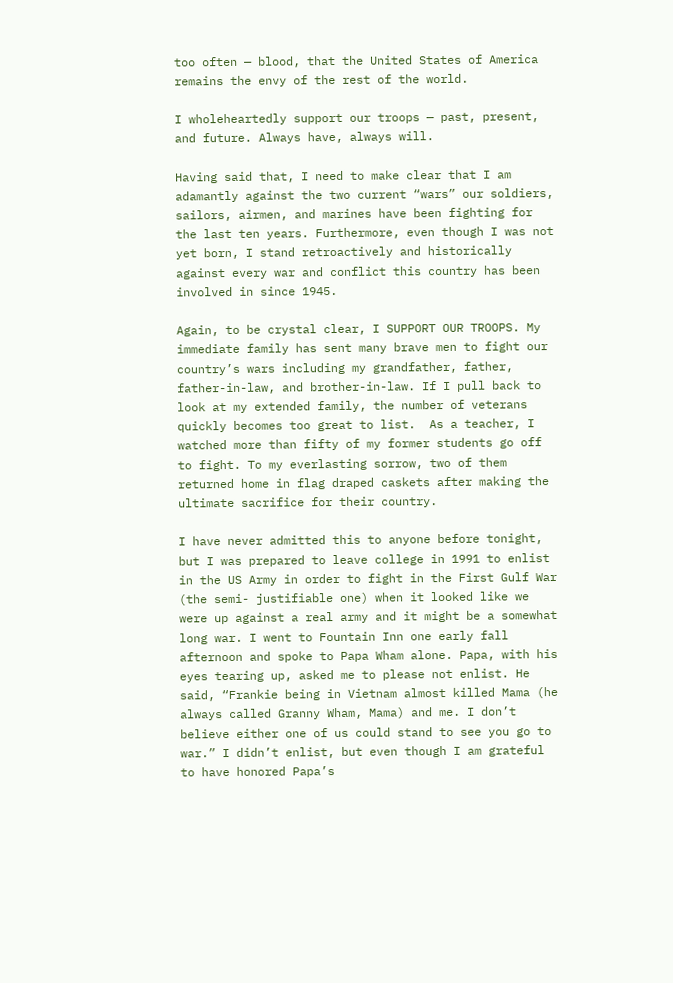too often — blood, that the United States of America remains the envy of the rest of the world.

I wholeheartedly support our troops — past, present, and future. Always have, always will.

Having said that, I need to make clear that I am adamantly against the two current “wars” our soldiers, sailors, airmen, and marines have been fighting for the last ten years. Furthermore, even though I was not yet born, I stand retroactively and historically against every war and conflict this country has been involved in since 1945.

Again, to be crystal clear, I SUPPORT OUR TROOPS. My immediate family has sent many brave men to fight our country’s wars including my grandfather, father, father-in-law, and brother-in-law. If I pull back to look at my extended family, the number of veterans quickly becomes too great to list.  As a teacher, I watched more than fifty of my former students go off to fight. To my everlasting sorrow, two of them returned home in flag draped caskets after making the ultimate sacrifice for their country.

I have never admitted this to anyone before tonight, but I was prepared to leave college in 1991 to enlist in the US Army in order to fight in the First Gulf War (the semi- justifiable one) when it looked like we were up against a real army and it might be a somewhat long war. I went to Fountain Inn one early fall afternoon and spoke to Papa Wham alone. Papa, with his eyes tearing up, asked me to please not enlist. He said, “Frankie being in Vietnam almost killed Mama (he always called Granny Wham, Mama) and me. I don’t believe either one of us could stand to see you go to war.” I didn’t enlist, but even though I am grateful to have honored Papa’s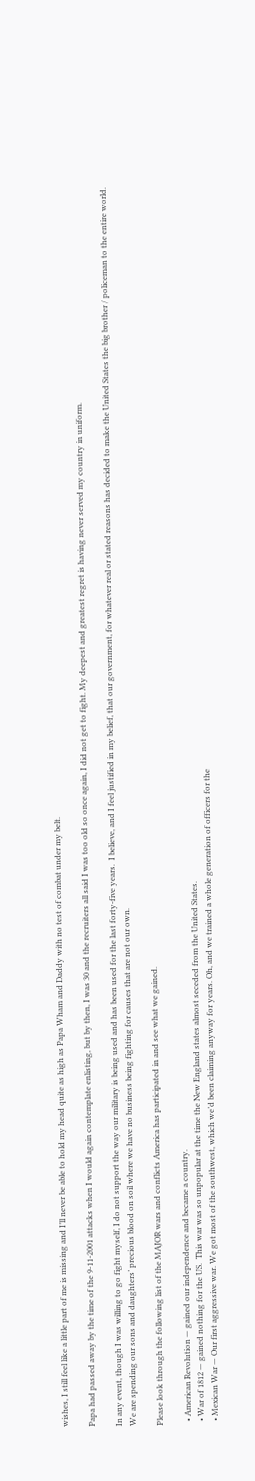wishes, I still feel like a little part of me is missing and I’ll never be able to hold my head quite as high as Papa Wham and Daddy with no test of combat under my belt.

Papa had passed away by the time of the 9-11-2001 attacks when I would again contemplate enlisting, but by then, I was 30 and the recruiters all said I was too old so once again, I did not get to fight. My deepest and greatest regret is having never served my country in uniform.

In any event, though I was willing to go fight myself, I do not support the way our military is being used and has been used for the last forty-five years.  I believe, and I feel justified in my belief, that our government, for whatever real or stated reasons has decided to make the United States the big brother / policeman to the entire world. We are spending our sons and daughters’ precious blood on soil where we have no business being fighting for causes that are not our own.

Please look through the following list of the MAJOR wars and conflicts America has participated in and see what we gained.

  • American Revolution — gained our independence and became a country.
  • War of 1812 — gained nothing for the US.  This war was so unpopular at the time the New England states almost seceded from the United States.
  • Mexican War — Our first aggressive war. We got most of the southwest, which we’d been claiming anyway for years. Oh, and we trained a whole generation of officers for the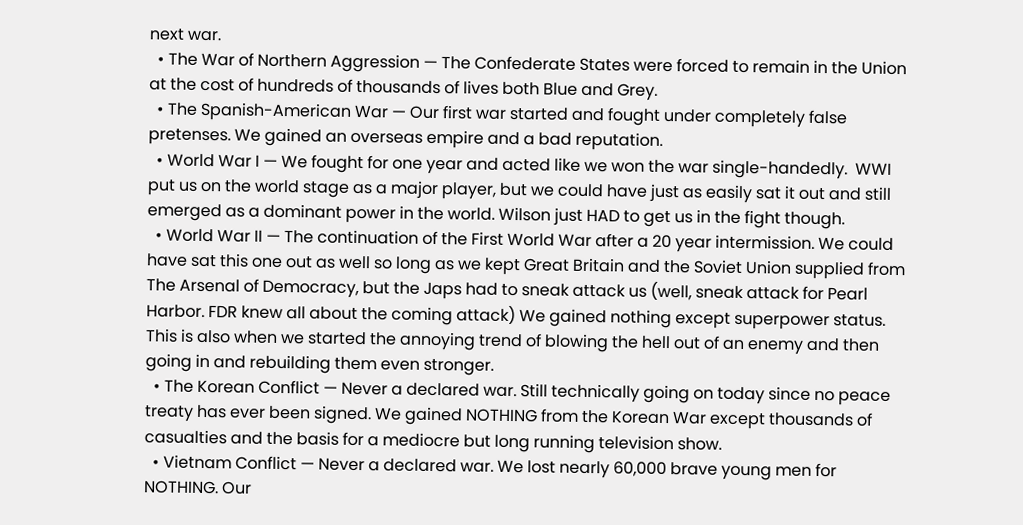next war.
  • The War of Northern Aggression — The Confederate States were forced to remain in the Union at the cost of hundreds of thousands of lives both Blue and Grey.
  • The Spanish-American War — Our first war started and fought under completely false pretenses. We gained an overseas empire and a bad reputation.
  • World War I — We fought for one year and acted like we won the war single-handedly.  WWI put us on the world stage as a major player, but we could have just as easily sat it out and still emerged as a dominant power in the world. Wilson just HAD to get us in the fight though.
  • World War II — The continuation of the First World War after a 20 year intermission. We could have sat this one out as well so long as we kept Great Britain and the Soviet Union supplied from The Arsenal of Democracy, but the Japs had to sneak attack us (well, sneak attack for Pearl Harbor. FDR knew all about the coming attack) We gained nothing except superpower status. This is also when we started the annoying trend of blowing the hell out of an enemy and then going in and rebuilding them even stronger.
  • The Korean Conflict — Never a declared war. Still technically going on today since no peace treaty has ever been signed. We gained NOTHING from the Korean War except thousands of casualties and the basis for a mediocre but long running television show.
  • Vietnam Conflict — Never a declared war. We lost nearly 60,000 brave young men for NOTHING. Our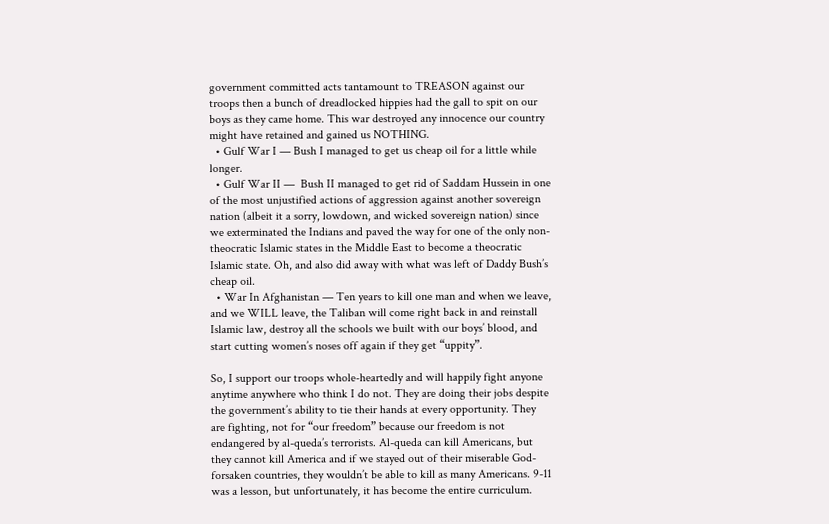government committed acts tantamount to TREASON against our troops then a bunch of dreadlocked hippies had the gall to spit on our boys as they came home. This war destroyed any innocence our country might have retained and gained us NOTHING.
  • Gulf War I — Bush I managed to get us cheap oil for a little while longer.
  • Gulf War II —  Bush II managed to get rid of Saddam Hussein in one of the most unjustified actions of aggression against another sovereign nation (albeit it a sorry, lowdown, and wicked sovereign nation) since we exterminated the Indians and paved the way for one of the only non-theocratic Islamic states in the Middle East to become a theocratic Islamic state. Oh, and also did away with what was left of Daddy Bush’s cheap oil.
  • War In Afghanistan — Ten years to kill one man and when we leave, and we WILL leave, the Taliban will come right back in and reinstall Islamic law, destroy all the schools we built with our boys’ blood, and start cutting women’s noses off again if they get “uppity”.

So, I support our troops whole-heartedly and will happily fight anyone anytime anywhere who think I do not. They are doing their jobs despite the government’s ability to tie their hands at every opportunity. They are fighting, not for “our freedom” because our freedom is not endangered by al-queda’s terrorists. Al-queda can kill Americans, but they cannot kill America and if we stayed out of their miserable God-forsaken countries, they wouldn’t be able to kill as many Americans. 9-11 was a lesson, but unfortunately, it has become the entire curriculum.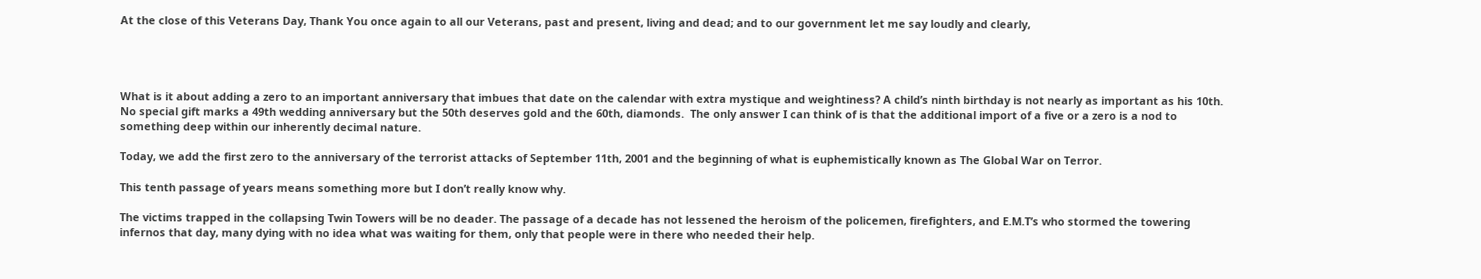At the close of this Veterans Day, Thank You once again to all our Veterans, past and present, living and dead; and to our government let me say loudly and clearly,




What is it about adding a zero to an important anniversary that imbues that date on the calendar with extra mystique and weightiness? A child’s ninth birthday is not nearly as important as his 10th. No special gift marks a 49th wedding anniversary but the 50th deserves gold and the 60th, diamonds.  The only answer I can think of is that the additional import of a five or a zero is a nod to something deep within our inherently decimal nature.

Today, we add the first zero to the anniversary of the terrorist attacks of September 11th, 2001 and the beginning of what is euphemistically known as The Global War on Terror.

This tenth passage of years means something more but I don’t really know why.

The victims trapped in the collapsing Twin Towers will be no deader. The passage of a decade has not lessened the heroism of the policemen, firefighters, and E.M.T’s who stormed the towering infernos that day, many dying with no idea what was waiting for them, only that people were in there who needed their help.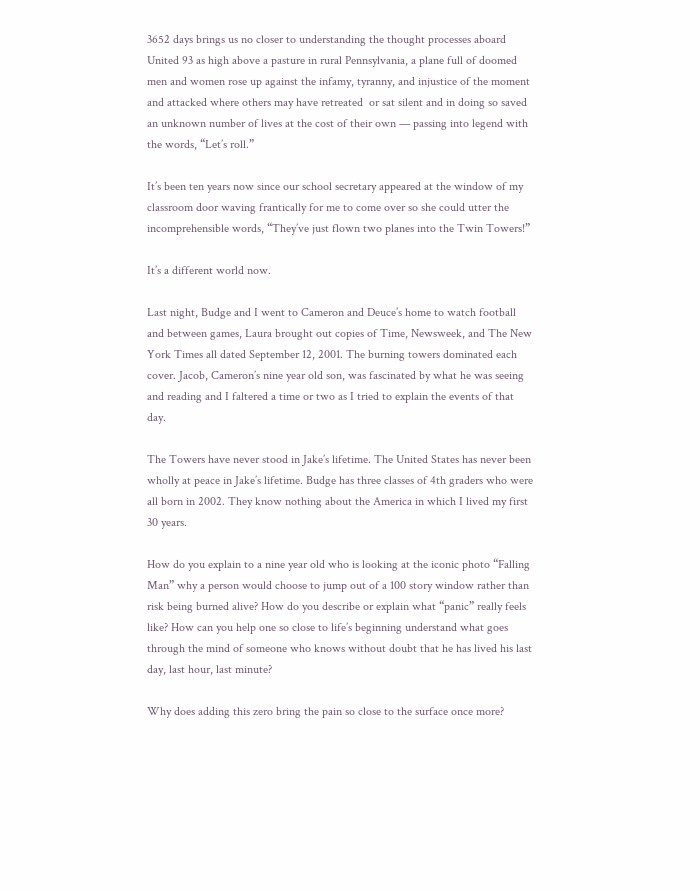3652 days brings us no closer to understanding the thought processes aboard United 93 as high above a pasture in rural Pennsylvania, a plane full of doomed men and women rose up against the infamy, tyranny, and injustice of the moment and attacked where others may have retreated  or sat silent and in doing so saved an unknown number of lives at the cost of their own — passing into legend with the words, “Let’s roll.”

It’s been ten years now since our school secretary appeared at the window of my classroom door waving frantically for me to come over so she could utter the incomprehensible words, “They’ve just flown two planes into the Twin Towers!”

It’s a different world now.

Last night, Budge and I went to Cameron and Deuce’s home to watch football and between games, Laura brought out copies of Time, Newsweek, and The New York Times all dated September 12, 2001. The burning towers dominated each cover. Jacob, Cameron’s nine year old son, was fascinated by what he was seeing and reading and I faltered a time or two as I tried to explain the events of that day.

The Towers have never stood in Jake’s lifetime. The United States has never been wholly at peace in Jake’s lifetime. Budge has three classes of 4th graders who were all born in 2002. They know nothing about the America in which I lived my first 30 years.

How do you explain to a nine year old who is looking at the iconic photo “Falling Man” why a person would choose to jump out of a 100 story window rather than risk being burned alive? How do you describe or explain what “panic” really feels like? How can you help one so close to life’s beginning understand what goes through the mind of someone who knows without doubt that he has lived his last day, last hour, last minute?

Why does adding this zero bring the pain so close to the surface once more?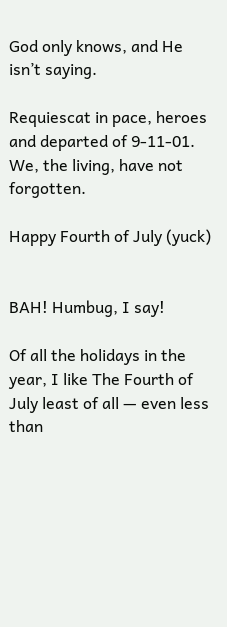God only knows, and He isn’t saying.

Requiescat in pace, heroes and departed of 9-11-01. We, the living, have not forgotten.

Happy Fourth of July (yuck)


BAH! Humbug, I say!

Of all the holidays in the year, I like The Fourth of July least of all — even less than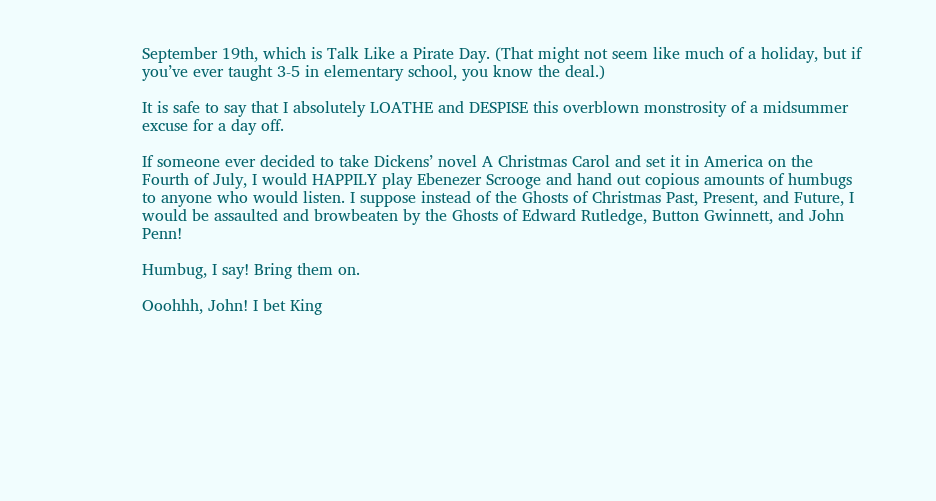September 19th, which is Talk Like a Pirate Day. (That might not seem like much of a holiday, but if you’ve ever taught 3-5 in elementary school, you know the deal.)

It is safe to say that I absolutely LOATHE and DESPISE this overblown monstrosity of a midsummer excuse for a day off.

If someone ever decided to take Dickens’ novel A Christmas Carol and set it in America on the Fourth of July, I would HAPPILY play Ebenezer Scrooge and hand out copious amounts of humbugs to anyone who would listen. I suppose instead of the Ghosts of Christmas Past, Present, and Future, I would be assaulted and browbeaten by the Ghosts of Edward Rutledge, Button Gwinnett, and John Penn!

Humbug, I say! Bring them on.

Ooohhh, John! I bet King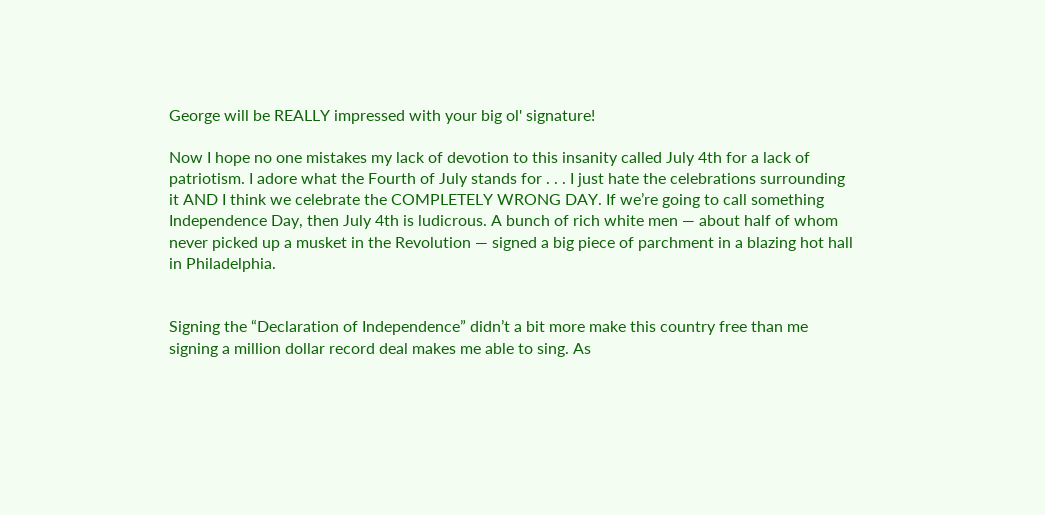George will be REALLY impressed with your big ol' signature!

Now I hope no one mistakes my lack of devotion to this insanity called July 4th for a lack of patriotism. I adore what the Fourth of July stands for . . . I just hate the celebrations surrounding it AND I think we celebrate the COMPLETELY WRONG DAY. If we’re going to call something Independence Day, then July 4th is ludicrous. A bunch of rich white men — about half of whom never picked up a musket in the Revolution — signed a big piece of parchment in a blazing hot hall in Philadelphia.


Signing the “Declaration of Independence” didn’t a bit more make this country free than me signing a million dollar record deal makes me able to sing. As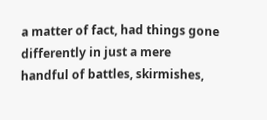a matter of fact, had things gone differently in just a mere handful of battles, skirmishes,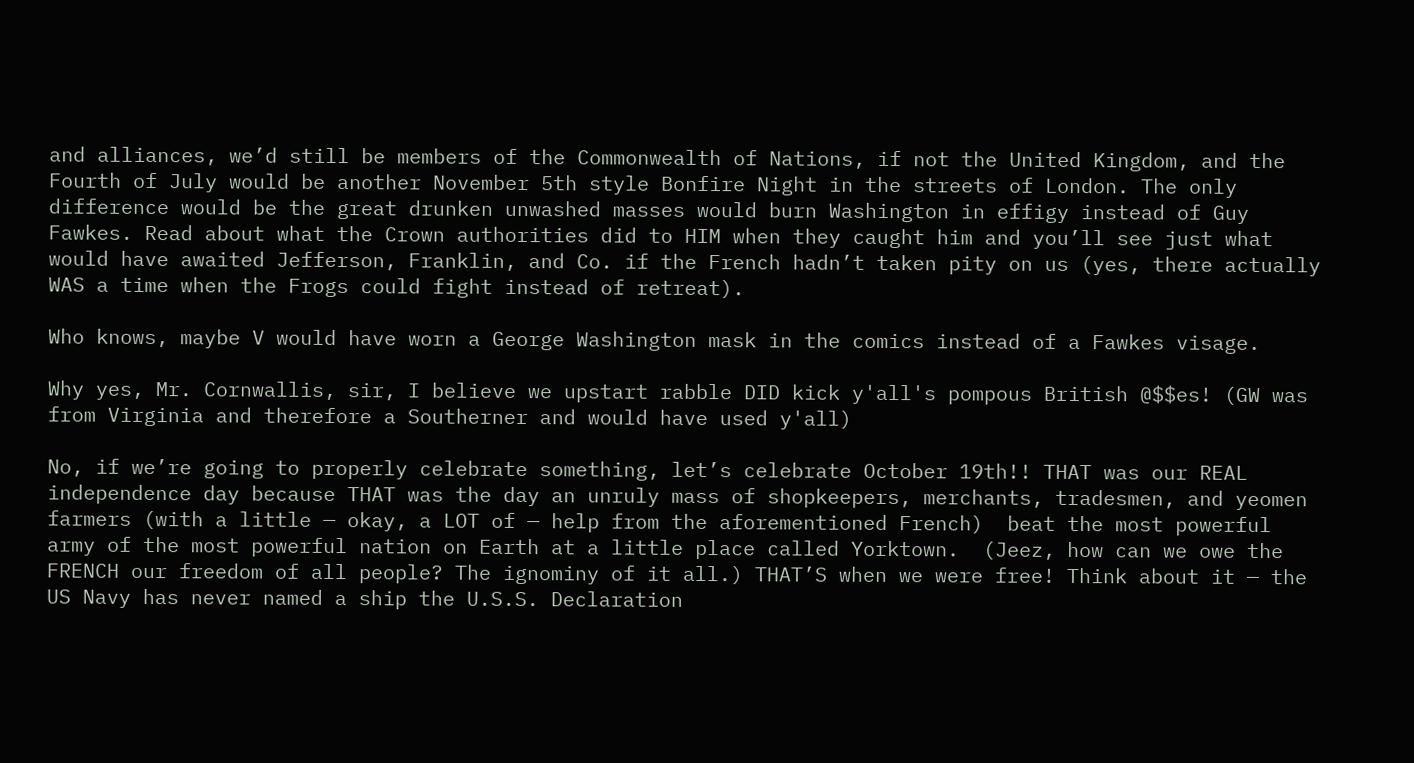and alliances, we’d still be members of the Commonwealth of Nations, if not the United Kingdom, and the Fourth of July would be another November 5th style Bonfire Night in the streets of London. The only difference would be the great drunken unwashed masses would burn Washington in effigy instead of Guy Fawkes. Read about what the Crown authorities did to HIM when they caught him and you’ll see just what would have awaited Jefferson, Franklin, and Co. if the French hadn’t taken pity on us (yes, there actually WAS a time when the Frogs could fight instead of retreat).

Who knows, maybe V would have worn a George Washington mask in the comics instead of a Fawkes visage.

Why yes, Mr. Cornwallis, sir, I believe we upstart rabble DID kick y'all's pompous British @$$es! (GW was from Virginia and therefore a Southerner and would have used y'all)

No, if we’re going to properly celebrate something, let’s celebrate October 19th!! THAT was our REAL independence day because THAT was the day an unruly mass of shopkeepers, merchants, tradesmen, and yeomen farmers (with a little — okay, a LOT of — help from the aforementioned French)  beat the most powerful army of the most powerful nation on Earth at a little place called Yorktown.  (Jeez, how can we owe the FRENCH our freedom of all people? The ignominy of it all.) THAT’S when we were free! Think about it — the US Navy has never named a ship the U.S.S. Declaration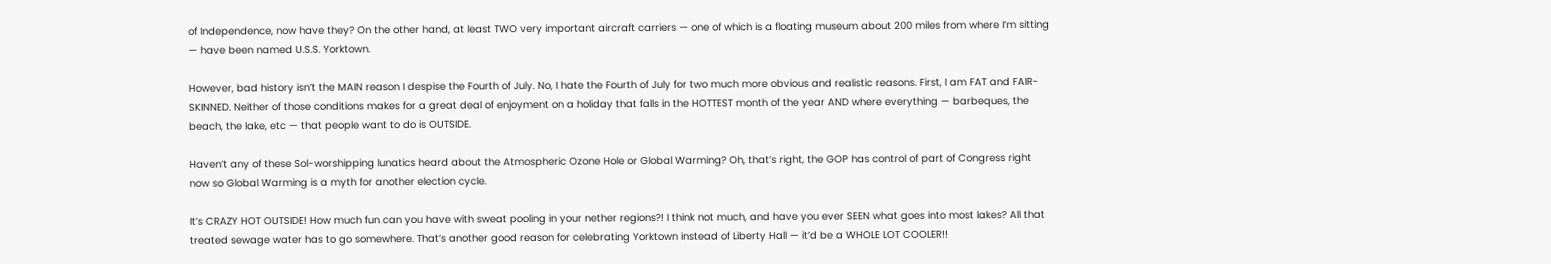of Independence, now have they? On the other hand, at least TWO very important aircraft carriers — one of which is a floating museum about 200 miles from where I’m sitting — have been named U.S.S. Yorktown.

However, bad history isn’t the MAIN reason I despise the Fourth of July. No, I hate the Fourth of July for two much more obvious and realistic reasons. First, I am FAT and FAIR-SKINNED. Neither of those conditions makes for a great deal of enjoyment on a holiday that falls in the HOTTEST month of the year AND where everything — barbeques, the beach, the lake, etc — that people want to do is OUTSIDE.

Haven’t any of these Sol-worshipping lunatics heard about the Atmospheric Ozone Hole or Global Warming? Oh, that’s right, the GOP has control of part of Congress right now so Global Warming is a myth for another election cycle.

It’s CRAZY HOT OUTSIDE! How much fun can you have with sweat pooling in your nether regions?! I think not much, and have you ever SEEN what goes into most lakes? All that treated sewage water has to go somewhere. That’s another good reason for celebrating Yorktown instead of Liberty Hall — it’d be a WHOLE LOT COOLER!!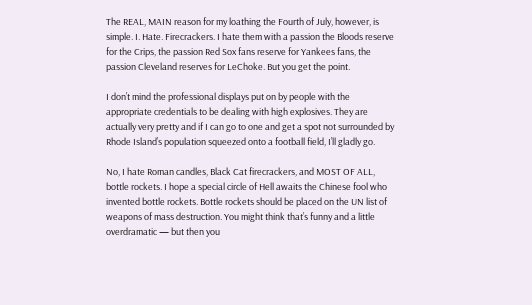The REAL, MAIN reason for my loathing the Fourth of July, however, is simple. I. Hate. Firecrackers. I hate them with a passion the Bloods reserve for the Crips, the passion Red Sox fans reserve for Yankees fans, the passion Cleveland reserves for LeChoke. But you get the point.

I don’t mind the professional displays put on by people with the appropriate credentials to be dealing with high explosives. They are actually very pretty and if I can go to one and get a spot not surrounded by Rhode Island’s population squeezed onto a football field, I’ll gladly go.

No, I hate Roman candles, Black Cat firecrackers, and MOST OF ALL, bottle rockets. I hope a special circle of Hell awaits the Chinese fool who invented bottle rockets. Bottle rockets should be placed on the UN list of weapons of mass destruction. You might think that’s funny and a little overdramatic — but then you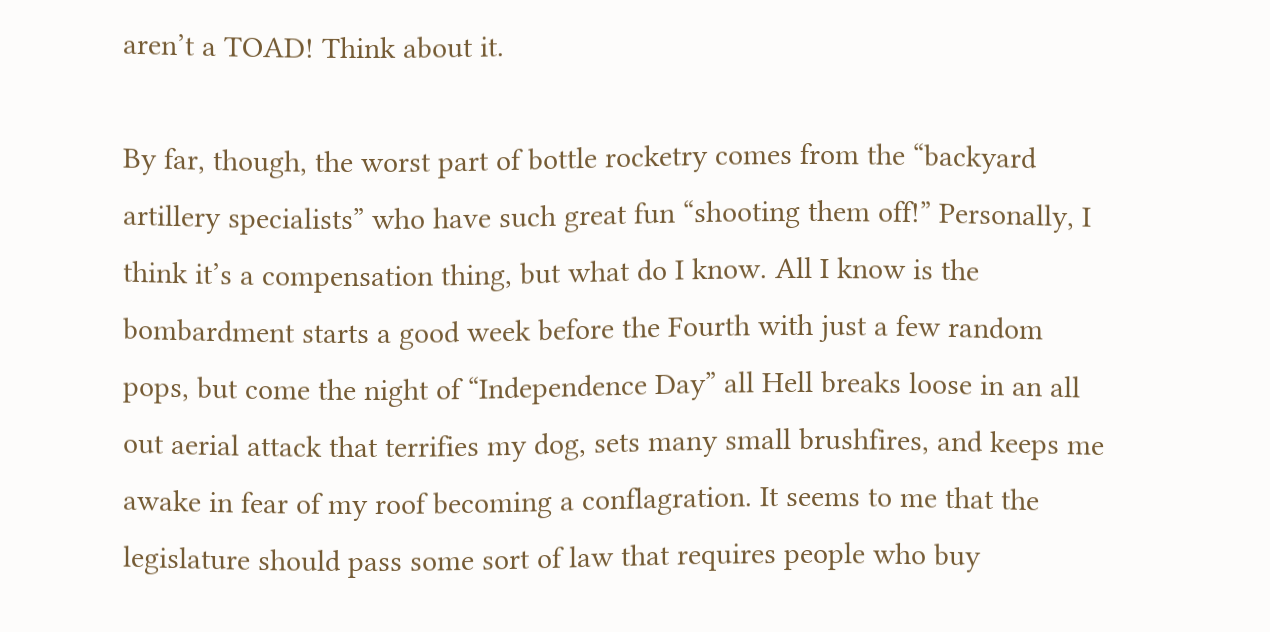aren’t a TOAD! Think about it.

By far, though, the worst part of bottle rocketry comes from the “backyard artillery specialists” who have such great fun “shooting them off!” Personally, I think it’s a compensation thing, but what do I know. All I know is the bombardment starts a good week before the Fourth with just a few random pops, but come the night of “Independence Day” all Hell breaks loose in an all out aerial attack that terrifies my dog, sets many small brushfires, and keeps me awake in fear of my roof becoming a conflagration. It seems to me that the legislature should pass some sort of law that requires people who buy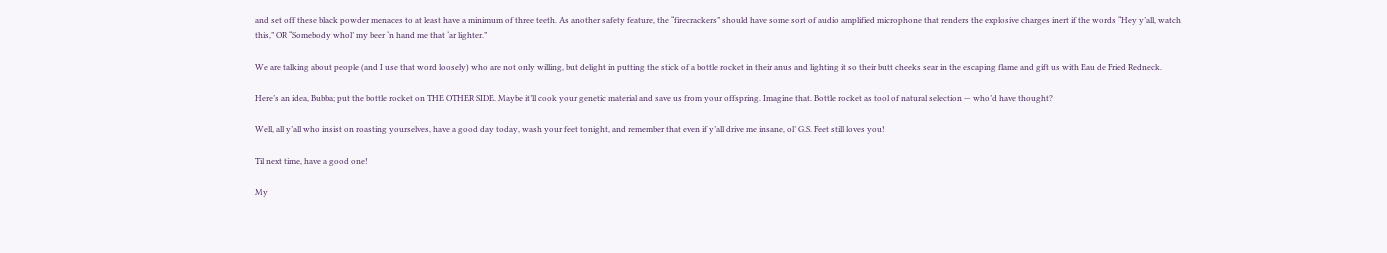and set off these black powder menaces to at least have a minimum of three teeth. As another safety feature, the “firecrackers” should have some sort of audio amplified microphone that renders the explosive charges inert if the words “Hey y’all, watch this,” OR “Somebody whol’ my beer ‘n hand me that ‘ar lighter.”

We are talking about people (and I use that word loosely) who are not only willing, but delight in putting the stick of a bottle rocket in their anus and lighting it so their butt cheeks sear in the escaping flame and gift us with Eau de Fried Redneck.

Here’s an idea, Bubba; put the bottle rocket on THE OTHER SIDE. Maybe it’ll cook your genetic material and save us from your offspring. Imagine that. Bottle rocket as tool of natural selection — who’d have thought?

Well, all y’all who insist on roasting yourselves, have a good day today, wash your feet tonight, and remember that even if y’all drive me insane, ol’ G.S. Feet still loves you!

Til next time, have a good one!

My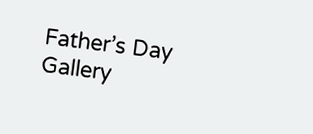Father’s Day Gallery